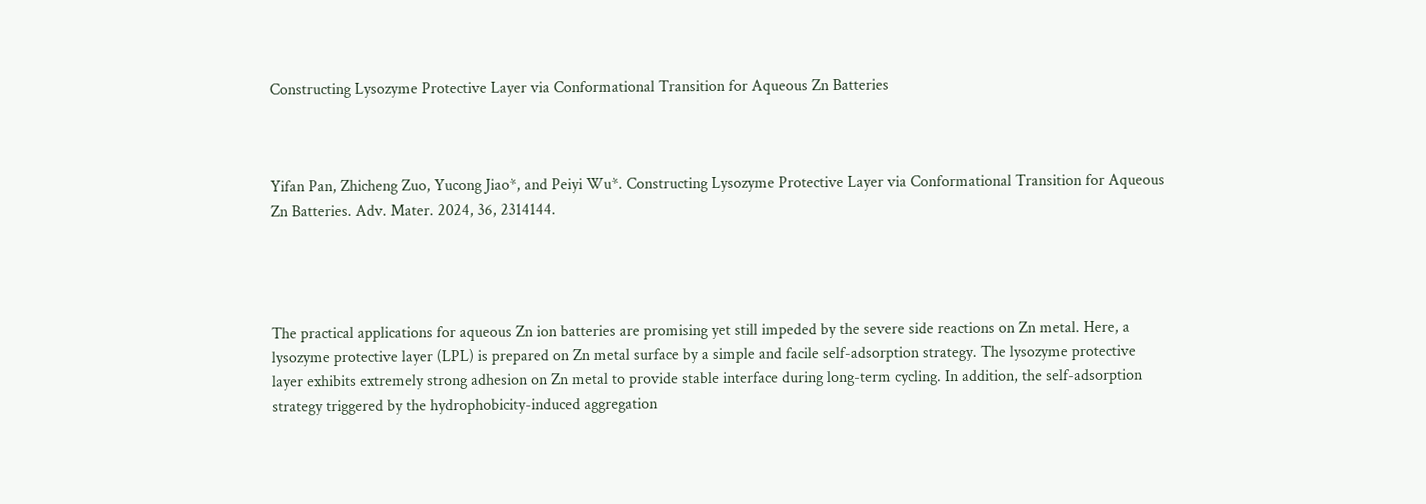Constructing Lysozyme Protective Layer via Conformational Transition for Aqueous Zn Batteries



Yifan Pan, Zhicheng Zuo, Yucong Jiao*, and Peiyi Wu*. Constructing Lysozyme Protective Layer via Conformational Transition for Aqueous Zn Batteries. Adv. Mater. 2024, 36, 2314144.




The practical applications for aqueous Zn ion batteries are promising yet still impeded by the severe side reactions on Zn metal. Here, a lysozyme protective layer (LPL) is prepared on Zn metal surface by a simple and facile self-adsorption strategy. The lysozyme protective layer exhibits extremely strong adhesion on Zn metal to provide stable interface during long-term cycling. In addition, the self-adsorption strategy triggered by the hydrophobicity-induced aggregation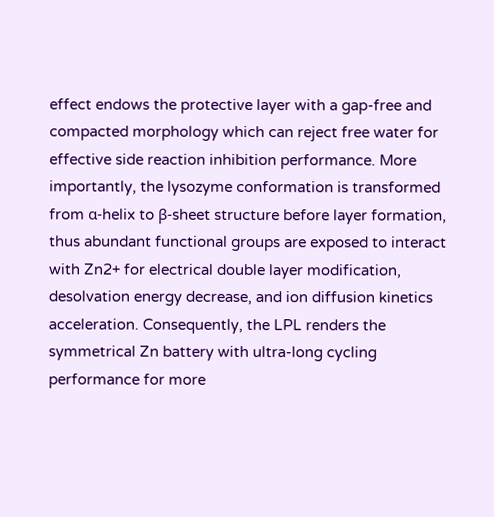effect endows the protective layer with a gap-free and compacted morphology which can reject free water for effective side reaction inhibition performance. More importantly, the lysozyme conformation is transformed from α-helix to β-sheet structure before layer formation, thus abundant functional groups are exposed to interact with Zn2+ for electrical double layer modification, desolvation energy decrease, and ion diffusion kinetics acceleration. Consequently, the LPL renders the symmetrical Zn battery with ultra-long cycling performance for more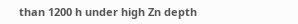than 1200 h under high Zn depth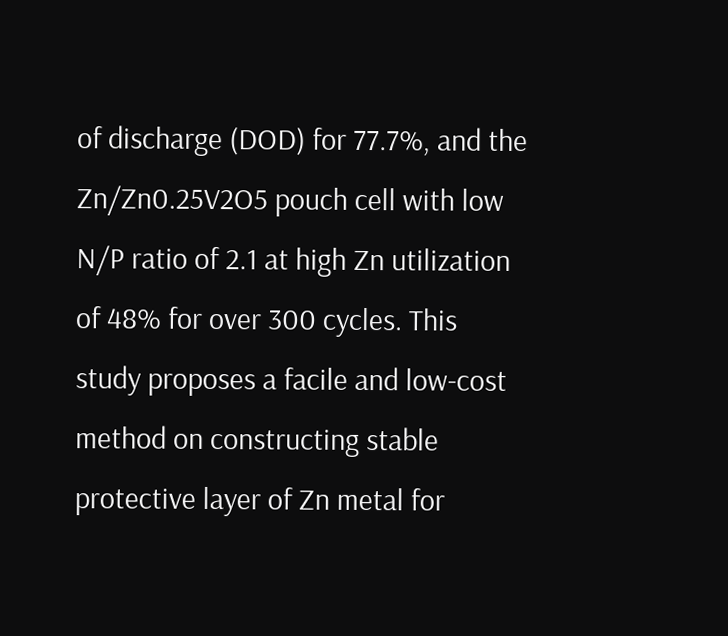of discharge (DOD) for 77.7%, and the Zn/Zn0.25V2O5 pouch cell with low N/P ratio of 2.1 at high Zn utilization of 48% for over 300 cycles. This study proposes a facile and low-cost method on constructing stable protective layer of Zn metal for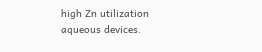high Zn utilization aqueous devices.